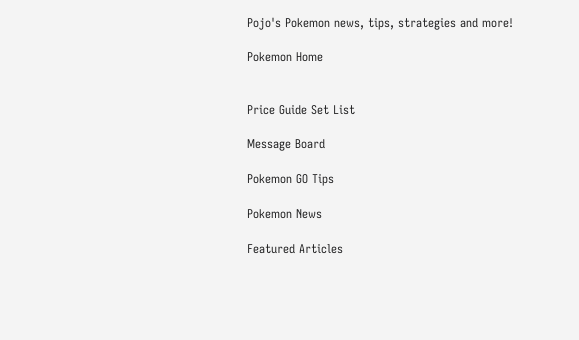Pojo's Pokemon news, tips, strategies and more!

Pokemon Home


Price Guide Set List

Message Board

Pokemon GO Tips

Pokemon News

Featured Articles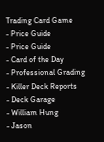Trading Card Game
- Price Guide
- Price Guide
- Card of the Day
- Professional Grading
- Killer Deck Reports
- Deck Garage
- William Hung
- Jason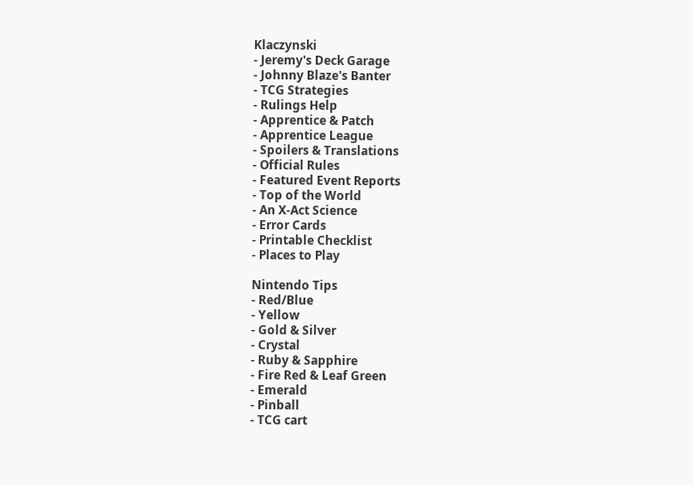Klaczynski
- Jeremy's Deck Garage
- Johnny Blaze's Banter
- TCG Strategies
- Rulings Help
- Apprentice & Patch
- Apprentice League
- Spoilers & Translations
- Official Rules
- Featured Event Reports
- Top of the World
- An X-Act Science
- Error Cards
- Printable Checklist
- Places to Play

Nintendo Tips
- Red/Blue
- Yellow
- Gold & Silver
- Crystal
- Ruby & Sapphire
- Fire Red & Leaf Green
- Emerald
- Pinball
- TCG cart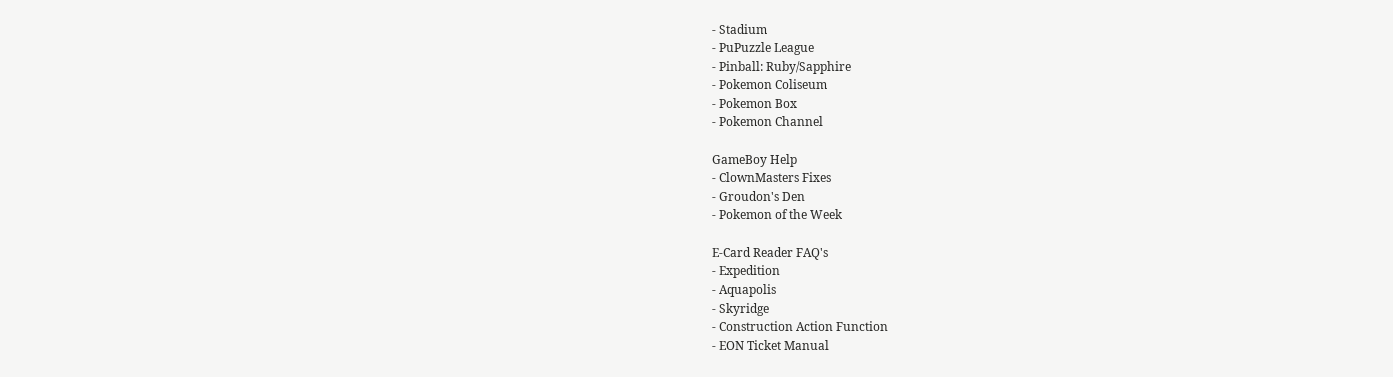- Stadium
- PuPuzzle League
- Pinball: Ruby/Sapphire
- Pokemon Coliseum
- Pokemon Box
- Pokemon Channel

GameBoy Help
- ClownMasters Fixes
- Groudon's Den
- Pokemon of the Week

E-Card Reader FAQ's
- Expedition
- Aquapolis
- Skyridge
- Construction Action Function
- EON Ticket Manual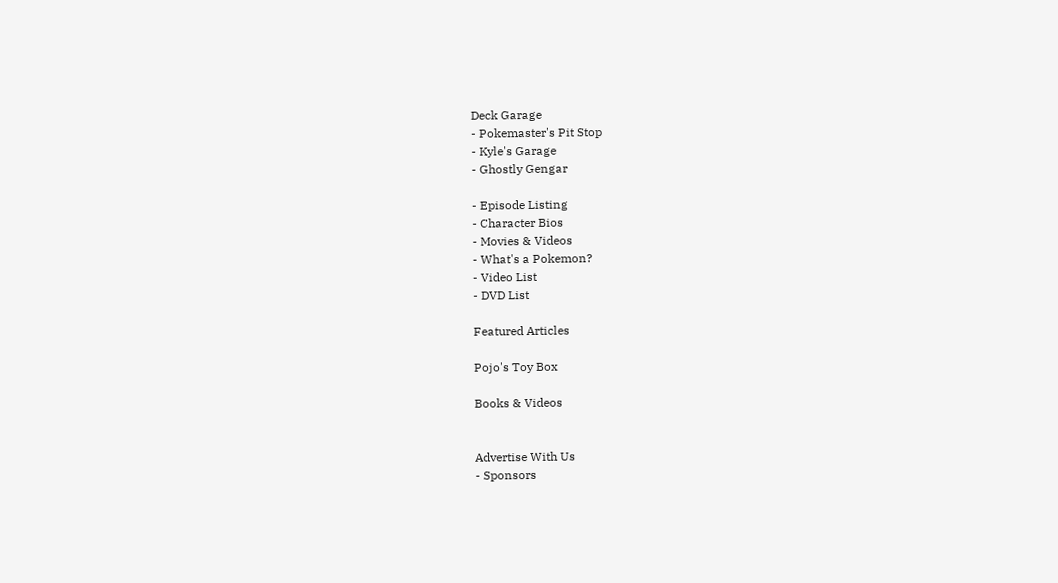Deck Garage
- Pokemaster's Pit Stop
- Kyle's Garage
- Ghostly Gengar

- Episode Listing
- Character Bios
- Movies & Videos
- What's a Pokemon?
- Video List
- DVD List

Featured Articles

Pojo's Toy Box

Books & Videos


Advertise With Us
- Sponsors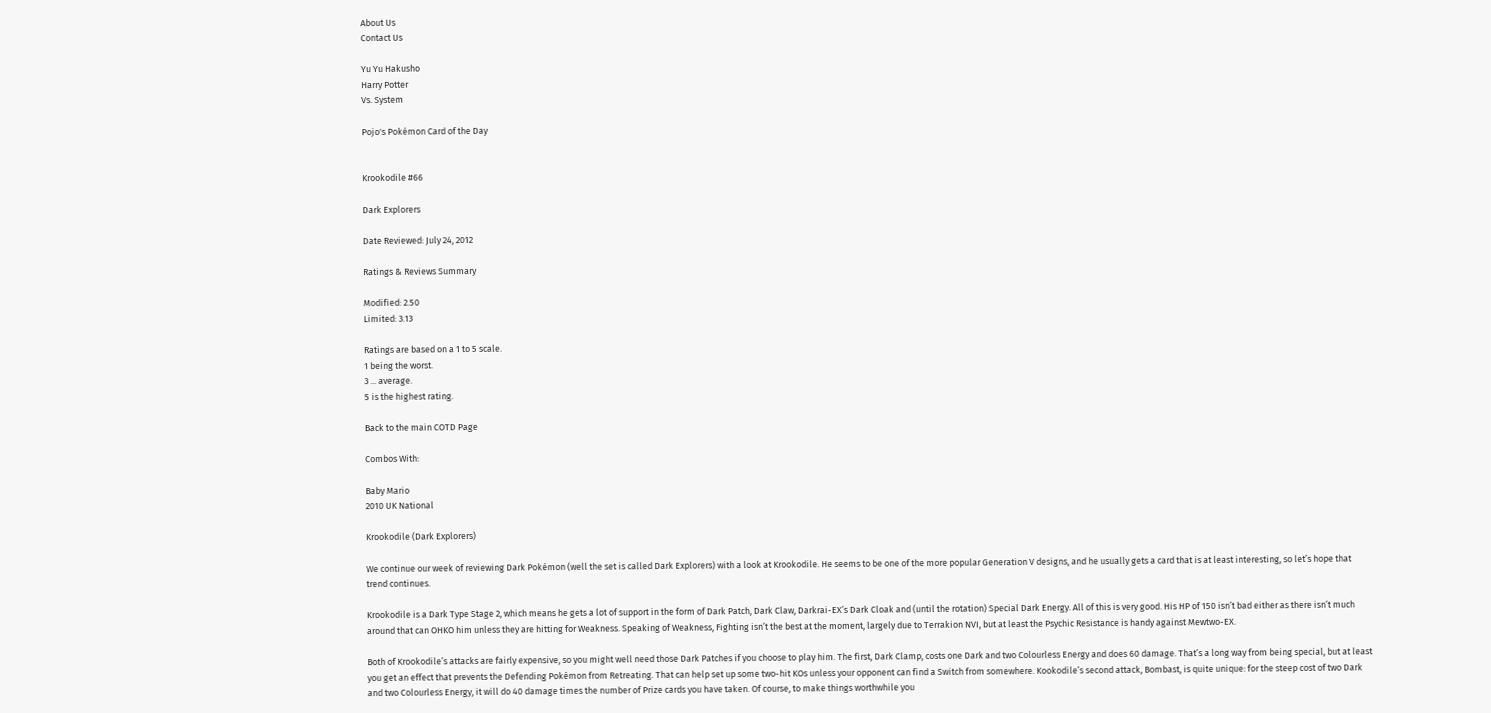About Us
Contact Us

Yu Yu Hakusho
Harry Potter
Vs. System

Pojo's Pokémon Card of the Day


Krookodile #66

Dark Explorers

Date Reviewed: July 24, 2012

Ratings & Reviews Summary

Modified: 2.50
Limited: 3.13

Ratings are based on a 1 to 5 scale.
1 being the worst.
3 ... average.
5 is the highest rating.

Back to the main COTD Page

Combos With:

Baby Mario
2010 UK National

Krookodile (Dark Explorers)

We continue our week of reviewing Dark Pokémon (well the set is called Dark Explorers) with a look at Krookodile. He seems to be one of the more popular Generation V designs, and he usually gets a card that is at least interesting, so let’s hope that trend continues.

Krookodile is a Dark Type Stage 2, which means he gets a lot of support in the form of Dark Patch, Dark Claw, Darkrai-EX’s Dark Cloak and (until the rotation) Special Dark Energy. All of this is very good. His HP of 150 isn’t bad either as there isn’t much around that can OHKO him unless they are hitting for Weakness. Speaking of Weakness, Fighting isn’t the best at the moment, largely due to Terrakion NVI, but at least the Psychic Resistance is handy against Mewtwo-EX.

Both of Krookodile’s attacks are fairly expensive, so you might well need those Dark Patches if you choose to play him. The first, Dark Clamp, costs one Dark and two Colourless Energy and does 60 damage. That’s a long way from being special, but at least you get an effect that prevents the Defending Pokémon from Retreating. That can help set up some two-hit KOs unless your opponent can find a Switch from somewhere. Kookodile’s second attack, Bombast, is quite unique: for the steep cost of two Dark and two Colourless Energy, it will do 40 damage times the number of Prize cards you have taken. Of course, to make things worthwhile you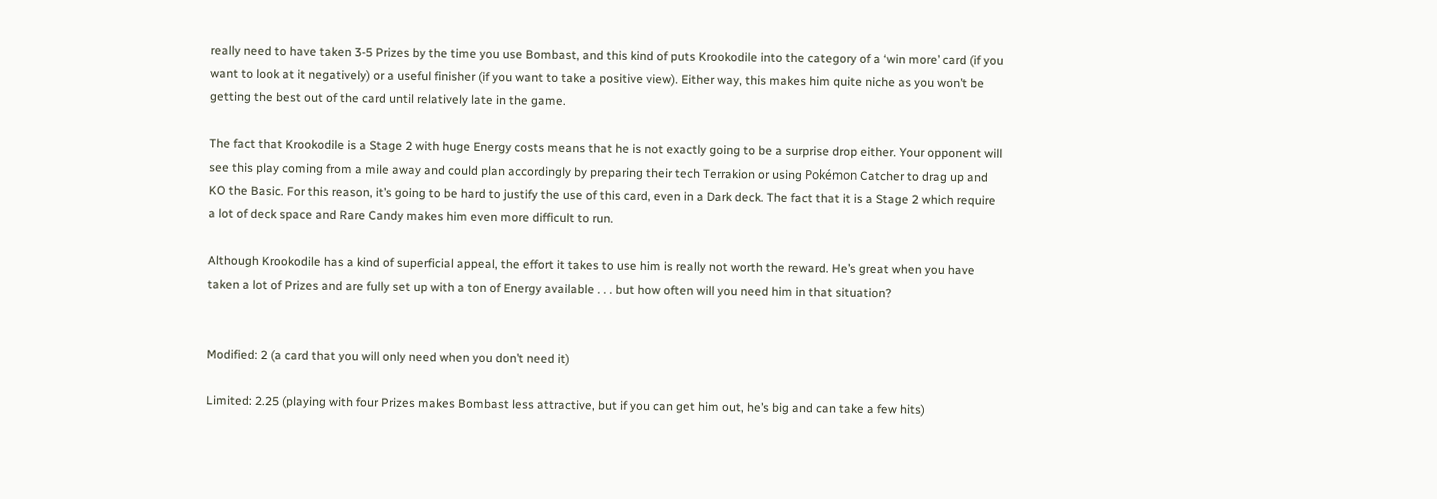really need to have taken 3-5 Prizes by the time you use Bombast, and this kind of puts Krookodile into the category of a ‘win more’ card (if you want to look at it negatively) or a useful finisher (if you want to take a positive view). Either way, this makes him quite niche as you won’t be getting the best out of the card until relatively late in the game.

The fact that Krookodile is a Stage 2 with huge Energy costs means that he is not exactly going to be a surprise drop either. Your opponent will see this play coming from a mile away and could plan accordingly by preparing their tech Terrakion or using Pokémon Catcher to drag up and KO the Basic. For this reason, it’s going to be hard to justify the use of this card, even in a Dark deck. The fact that it is a Stage 2 which require a lot of deck space and Rare Candy makes him even more difficult to run.

Although Krookodile has a kind of superficial appeal, the effort it takes to use him is really not worth the reward. He’s great when you have taken a lot of Prizes and are fully set up with a ton of Energy available . . . but how often will you need him in that situation?


Modified: 2 (a card that you will only need when you don’t need it)

Limited: 2.25 (playing with four Prizes makes Bombast less attractive, but if you can get him out, he’s big and can take a few hits)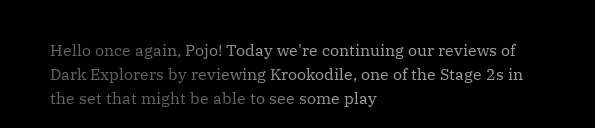Hello once again, Pojo! Today we're continuing our reviews of Dark Explorers by reviewing Krookodile, one of the Stage 2s in the set that might be able to see some play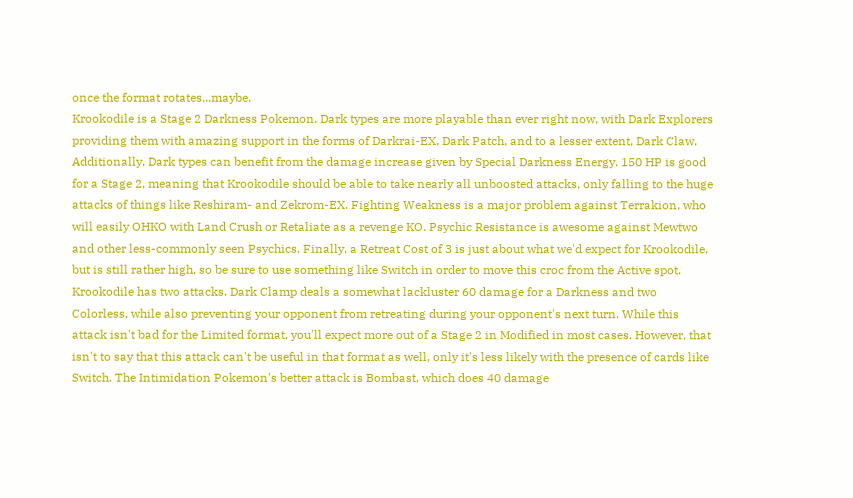once the format rotates...maybe.
Krookodile is a Stage 2 Darkness Pokemon. Dark types are more playable than ever right now, with Dark Explorers providing them with amazing support in the forms of Darkrai-EX, Dark Patch, and to a lesser extent, Dark Claw. Additionally, Dark types can benefit from the damage increase given by Special Darkness Energy. 150 HP is good for a Stage 2, meaning that Krookodile should be able to take nearly all unboosted attacks, only falling to the huge attacks of things like Reshiram- and Zekrom-EX. Fighting Weakness is a major problem against Terrakion, who will easily OHKO with Land Crush or Retaliate as a revenge KO. Psychic Resistance is awesome against Mewtwo and other less-commonly seen Psychics. Finally, a Retreat Cost of 3 is just about what we'd expect for Krookodile, but is still rather high, so be sure to use something like Switch in order to move this croc from the Active spot.
Krookodile has two attacks. Dark Clamp deals a somewhat lackluster 60 damage for a Darkness and two Colorless, while also preventing your opponent from retreating during your opponent's next turn. While this attack isn't bad for the Limited format, you'll expect more out of a Stage 2 in Modified in most cases. However, that isn't to say that this attack can't be useful in that format as well, only it's less likely with the presence of cards like Switch. The Intimidation Pokemon's better attack is Bombast, which does 40 damage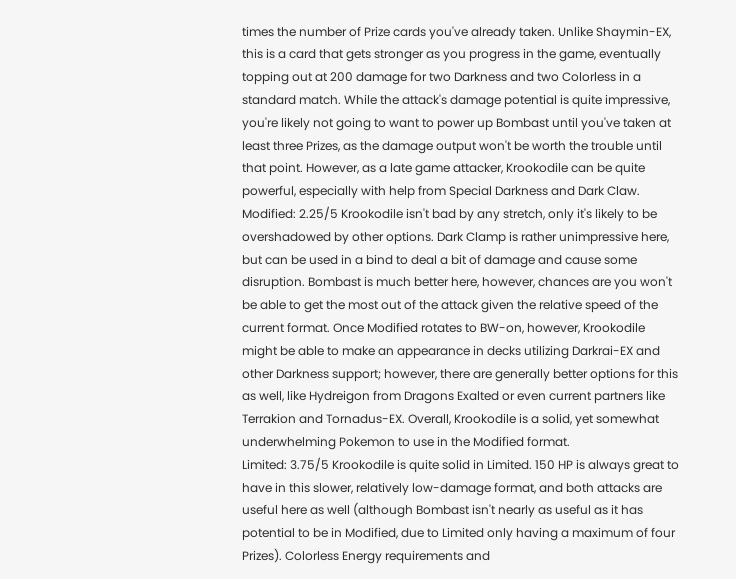times the number of Prize cards you've already taken. Unlike Shaymin-EX, this is a card that gets stronger as you progress in the game, eventually topping out at 200 damage for two Darkness and two Colorless in a standard match. While the attack's damage potential is quite impressive, you're likely not going to want to power up Bombast until you've taken at least three Prizes, as the damage output won't be worth the trouble until that point. However, as a late game attacker, Krookodile can be quite powerful, especially with help from Special Darkness and Dark Claw.
Modified: 2.25/5 Krookodile isn't bad by any stretch, only it's likely to be overshadowed by other options. Dark Clamp is rather unimpressive here, but can be used in a bind to deal a bit of damage and cause some disruption. Bombast is much better here, however, chances are you won't be able to get the most out of the attack given the relative speed of the current format. Once Modified rotates to BW-on, however, Krookodile might be able to make an appearance in decks utilizing Darkrai-EX and other Darkness support; however, there are generally better options for this as well, like Hydreigon from Dragons Exalted or even current partners like Terrakion and Tornadus-EX. Overall, Krookodile is a solid, yet somewhat underwhelming Pokemon to use in the Modified format.
Limited: 3.75/5 Krookodile is quite solid in Limited. 150 HP is always great to have in this slower, relatively low-damage format, and both attacks are useful here as well (although Bombast isn't nearly as useful as it has potential to be in Modified, due to Limited only having a maximum of four Prizes). Colorless Energy requirements and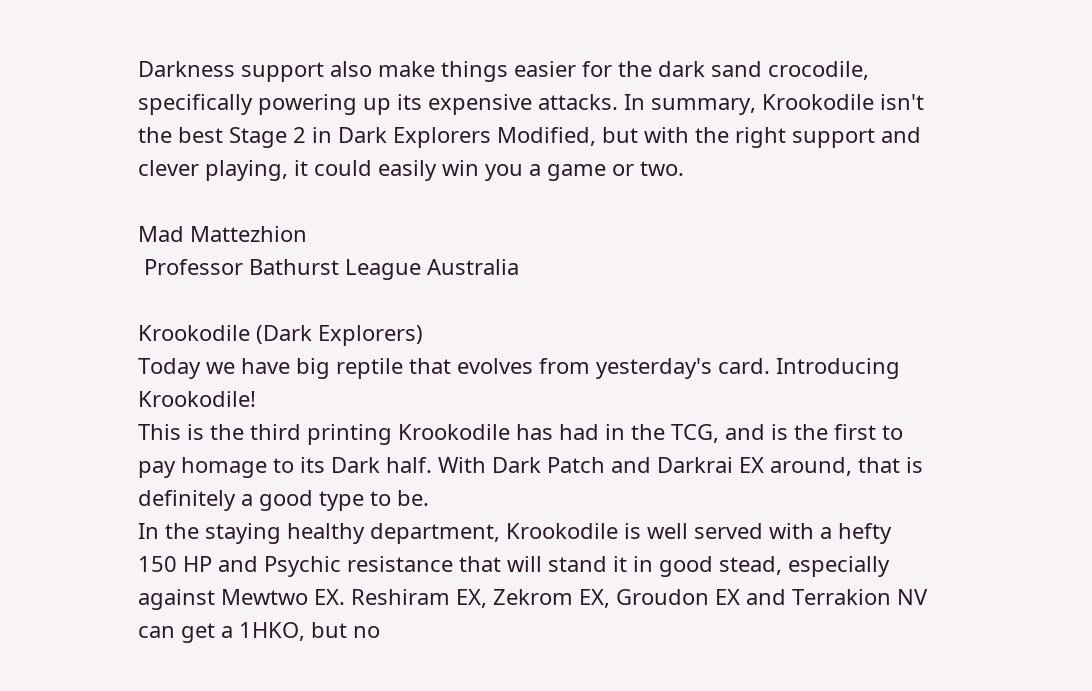Darkness support also make things easier for the dark sand crocodile, specifically powering up its expensive attacks. In summary, Krookodile isn't the best Stage 2 in Dark Explorers Modified, but with the right support and clever playing, it could easily win you a game or two.

Mad Mattezhion
 Professor Bathurst League Australia

Krookodile (Dark Explorers)
Today we have big reptile that evolves from yesterday's card. Introducing Krookodile!
This is the third printing Krookodile has had in the TCG, and is the first to pay homage to its Dark half. With Dark Patch and Darkrai EX around, that is definitely a good type to be.
In the staying healthy department, Krookodile is well served with a hefty 150 HP and Psychic resistance that will stand it in good stead, especially against Mewtwo EX. Reshiram EX, Zekrom EX, Groudon EX and Terrakion NV can get a 1HKO, but no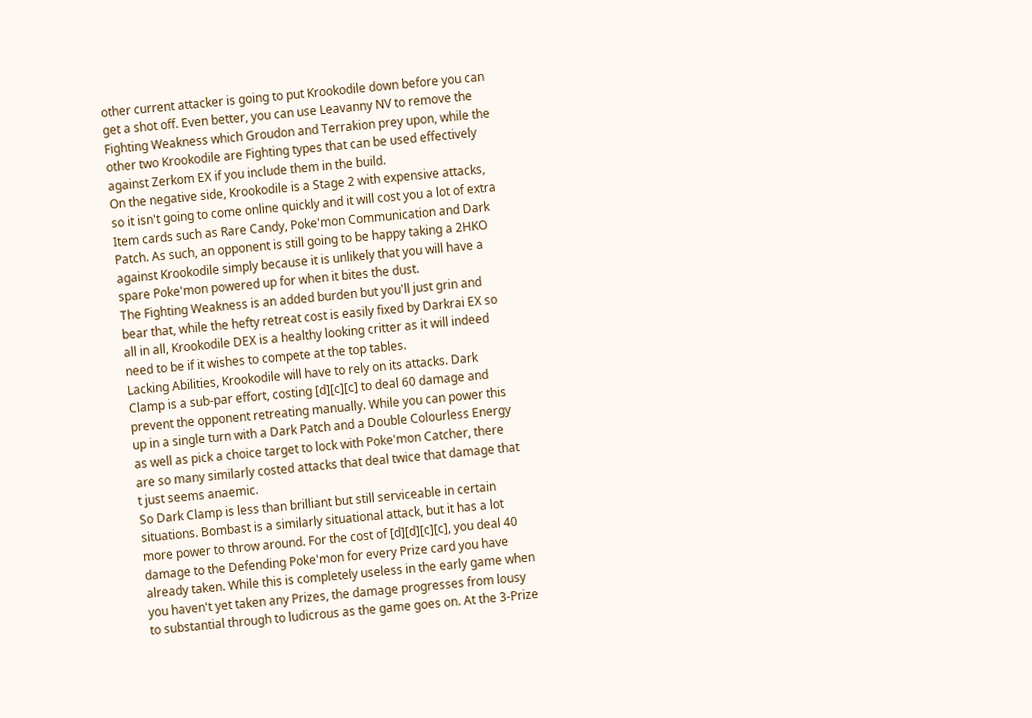other current attacker is going to put Krookodile down before you can get a shot off. Even better, you can use Leavanny NV to remove the Fighting Weakness which Groudon and Terrakion prey upon, while the other two Krookodile are Fighting types that can be used effectively against Zerkom EX if you include them in the build.
On the negative side, Krookodile is a Stage 2 with expensive attacks, so it isn't going to come online quickly and it will cost you a lot of extra Item cards such as Rare Candy, Poke'mon Communication and Dark Patch. As such, an opponent is still going to be happy taking a 2HKO against Krookodile simply because it is unlikely that you will have a spare Poke'mon powered up for when it bites the dust.
The Fighting Weakness is an added burden but you'll just grin and bear that, while the hefty retreat cost is easily fixed by Darkrai EX so all in all, Krookodile DEX is a healthy looking critter as it will indeed need to be if it wishes to compete at the top tables.
Lacking Abilities, Krookodile will have to rely on its attacks. Dark Clamp is a sub-par effort, costing [d][c][c] to deal 60 damage and prevent the opponent retreating manually. While you can power this up in a single turn with a Dark Patch and a Double Colourless Energy as well as pick a choice target to lock with Poke'mon Catcher, there are so many similarly costed attacks that deal twice that damage that t just seems anaemic.
So Dark Clamp is less than brilliant but still serviceable in certain situations. Bombast is a similarly situational attack, but it has a lot more power to throw around. For the cost of [d][d][c][c], you deal 40 damage to the Defending Poke'mon for every Prize card you have already taken. While this is completely useless in the early game when you haven't yet taken any Prizes, the damage progresses from lousy to substantial through to ludicrous as the game goes on. At the 3-Prize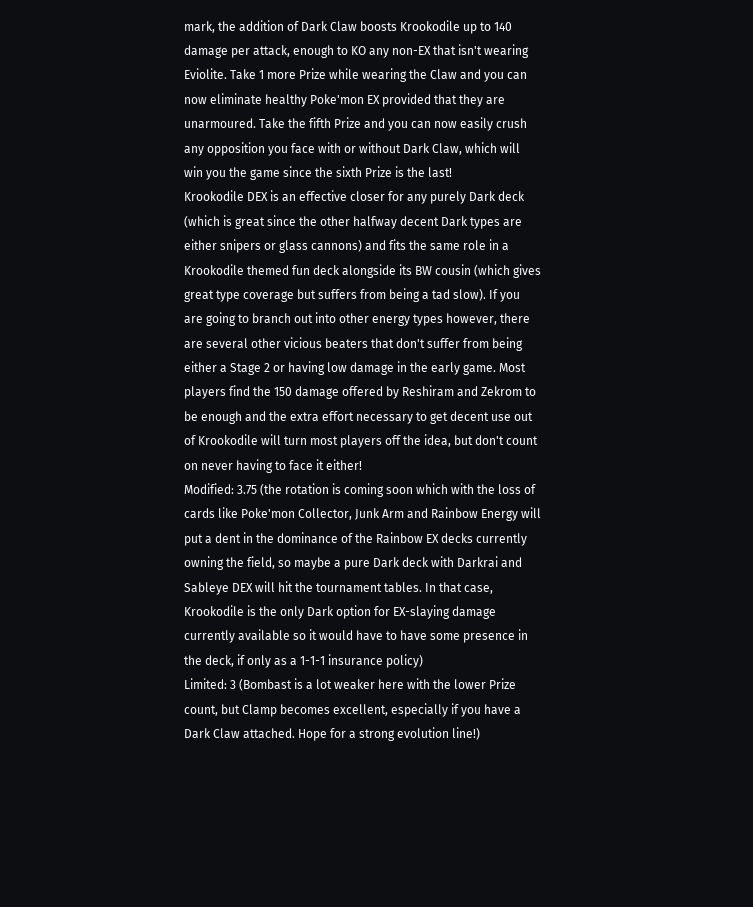mark, the addition of Dark Claw boosts Krookodile up to 140 damage per attack, enough to KO any non-EX that isn't wearing Eviolite. Take 1 more Prize while wearing the Claw and you can now eliminate healthy Poke'mon EX provided that they are unarmoured. Take the fifth Prize and you can now easily crush any opposition you face with or without Dark Claw, which will win you the game since the sixth Prize is the last!
Krookodile DEX is an effective closer for any purely Dark deck (which is great since the other halfway decent Dark types are either snipers or glass cannons) and fits the same role in a Krookodile themed fun deck alongside its BW cousin (which gives great type coverage but suffers from being a tad slow). If you are going to branch out into other energy types however, there are several other vicious beaters that don't suffer from being either a Stage 2 or having low damage in the early game. Most players find the 150 damage offered by Reshiram and Zekrom to be enough and the extra effort necessary to get decent use out of Krookodile will turn most players off the idea, but don't count on never having to face it either!
Modified: 3.75 (the rotation is coming soon which with the loss of cards like Poke'mon Collector, Junk Arm and Rainbow Energy will put a dent in the dominance of the Rainbow EX decks currently owning the field, so maybe a pure Dark deck with Darkrai and Sableye DEX will hit the tournament tables. In that case, Krookodile is the only Dark option for EX-slaying damage currently available so it would have to have some presence in the deck, if only as a 1-1-1 insurance policy)
Limited: 3 (Bombast is a lot weaker here with the lower Prize count, but Clamp becomes excellent, especially if you have a Dark Claw attached. Hope for a strong evolution line!)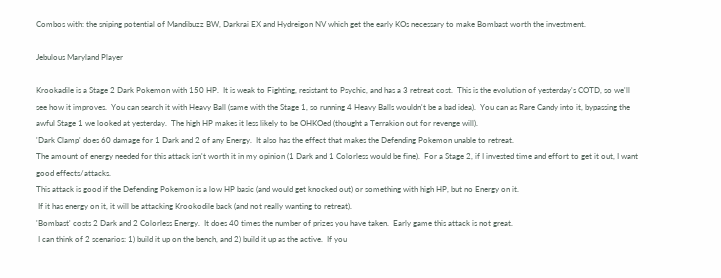Combos with: the sniping potential of Mandibuzz BW, Darkrai EX and Hydreigon NV which get the early KOs necessary to make Bombast worth the investment.

Jebulous Maryland Player

Krookadile is a Stage 2 Dark Pokemon with 150 HP.  It is weak to Fighting, resistant to Psychic, and has a 3 retreat cost.  This is the evolution of yesterday's COTD, so we'll see how it improves.  You can search it with Heavy Ball (same with the Stage 1, so running 4 Heavy Balls wouldn't be a bad idea).  You can as Rare Candy into it, bypassing the awful Stage 1 we looked at yesterday.  The high HP makes it less likely to be OHKOed (thought a Terrakion out for revenge will).
'Dark Clamp' does 60 damage for 1 Dark and 2 of any Energy.  It also has the effect that makes the Defending Pokemon unable to retreat.
The amount of energy needed for this attack isn't worth it in my opinion (1 Dark and 1 Colorless would be fine).  For a Stage 2, if I invested time and effort to get it out, I want good effects/attacks.
This attack is good if the Defending Pokemon is a low HP basic (and would get knocked out) or something with high HP, but no Energy on it.
 If it has energy on it, it will be attacking Krookodile back (and not really wanting to retreat).
'Bombast' costs 2 Dark and 2 Colorless Energy.  It does 40 times the number of prizes you have taken.  Early game this attack is not great.
 I can think of 2 scenarios: 1) build it up on the bench, and 2) build it up as the active.  If you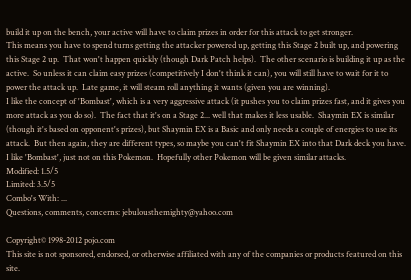build it up on the bench, your active will have to claim prizes in order for this attack to get stronger.
This means you have to spend turns getting the attacker powered up, getting this Stage 2 built up, and powering this Stage 2 up.  That won't happen quickly (though Dark Patch helps).  The other scenario is building it up as the active.  So unless it can claim easy prizes (competitively I don't think it can), you will still have to wait for it to power the attack up.  Late game, it will steam roll anything it wants (given you are winning).
I like the concept of 'Bombast', which is a very aggressive attack (it pushes you to claim prizes fast, and it gives you more attack as you do so).  The fact that it's on a Stage 2... well that makes it less usable.  Shaymin EX is similar (though it's based on opponent's prizes), but Shaymin EX is a Basic and only needs a couple of energies to use its attack.  But then again, they are different types, so maybe you can't fit Shaymin EX into that Dark deck you have.
I like 'Bombast', just not on this Pokemon.  Hopefully other Pokemon will be given similar attacks.
Modified: 1.5/5
Limited: 3.5/5
Combo's With: ...
Questions, comments, concerns: jebulousthemighty@yahoo.com

Copyright© 1998-2012 pojo.com
This site is not sponsored, endorsed, or otherwise affiliated with any of the companies or products featured on this site.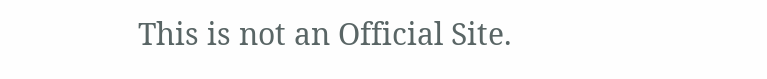This is not an Official Site.